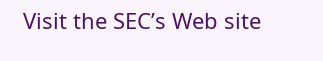Visit the SEC’s Web site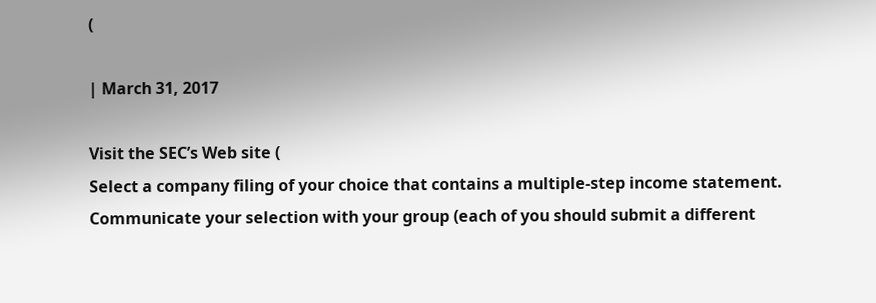(

| March 31, 2017

Visit the SEC’s Web site (
Select a company filing of your choice that contains a multiple-step income statement.
Communicate your selection with your group (each of you should submit a different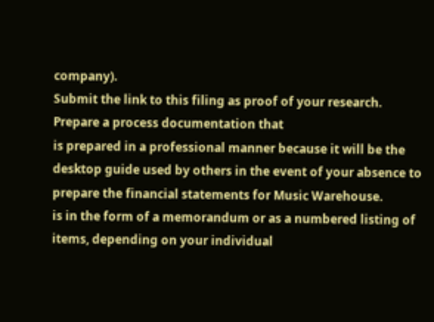company).
Submit the link to this filing as proof of your research.
Prepare a process documentation that
is prepared in a professional manner because it will be the desktop guide used by others in the event of your absence to prepare the financial statements for Music Warehouse.
is in the form of a memorandum or as a numbered listing of items, depending on your individual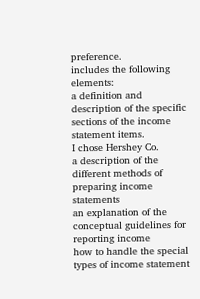preference.
includes the following elements:
a definition and description of the specific sections of the income statement items.
I chose Hershey Co.
a description of the different methods of preparing income statements
an explanation of the conceptual guidelines for reporting income
how to handle the special types of income statement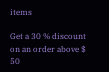items

Get a 30 % discount on an order above $ 50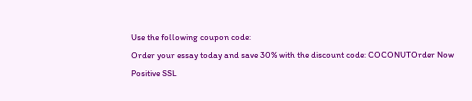Use the following coupon code:
Order your essay today and save 30% with the discount code: COCONUTOrder Now
Positive SSL